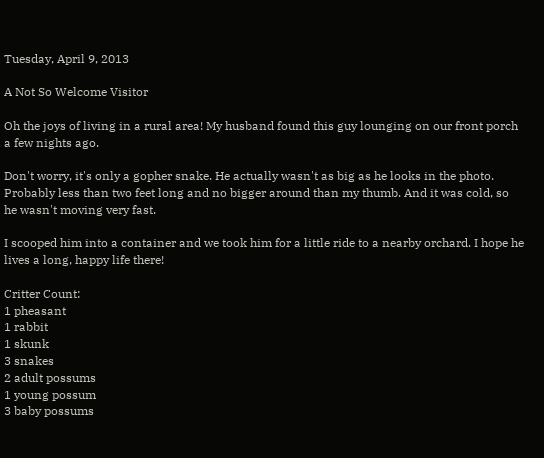Tuesday, April 9, 2013

A Not So Welcome Visitor

Oh the joys of living in a rural area! My husband found this guy lounging on our front porch a few nights ago.

Don't worry, it's only a gopher snake. He actually wasn't as big as he looks in the photo. Probably less than two feet long and no bigger around than my thumb. And it was cold, so he wasn't moving very fast.

I scooped him into a container and we took him for a little ride to a nearby orchard. I hope he lives a long, happy life there!

Critter Count:
1 pheasant
1 rabbit
1 skunk
3 snakes
2 adult possums
1 young possum
3 baby possums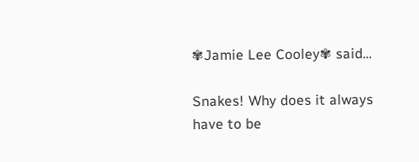✾Jamie Lee Cooley✾ said...

Snakes! Why does it always have to be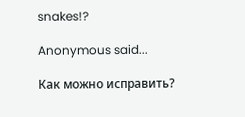snakes!?

Anonymous said...

Как можно исправить?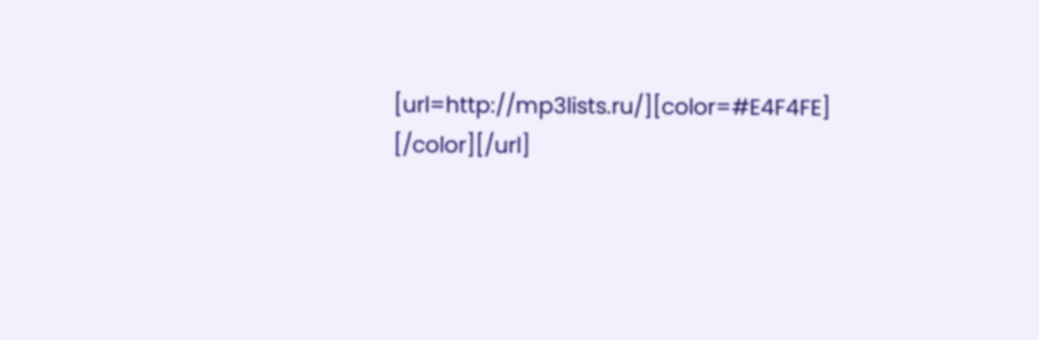[url=http://mp3lists.ru/][color=#E4F4FE] [/color][/url]